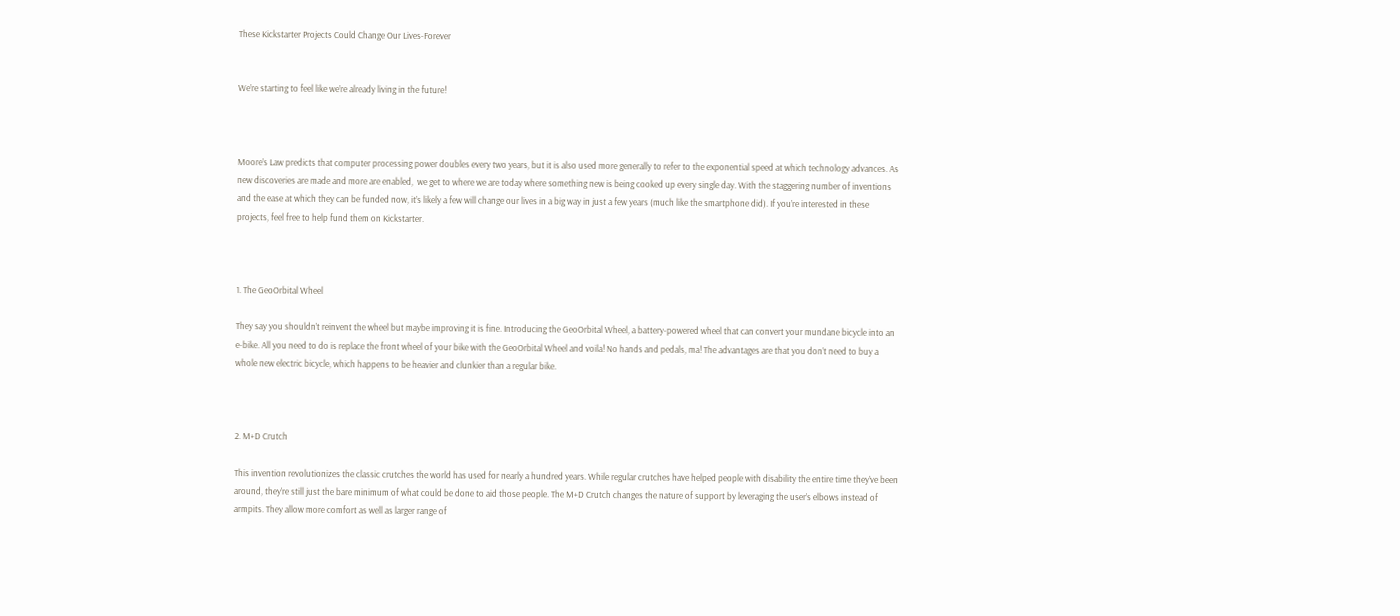These Kickstarter Projects Could Change Our Lives-Forever


We’re starting to feel like we’re already living in the future!



Moore’s Law predicts that computer processing power doubles every two years, but it is also used more generally to refer to the exponential speed at which technology advances. As new discoveries are made and more are enabled,  we get to where we are today where something new is being cooked up every single day. With the staggering number of inventions and the ease at which they can be funded now, it’s likely a few will change our lives in a big way in just a few years (much like the smartphone did). If you’re interested in these projects, feel free to help fund them on Kickstarter.



1. The GeoOrbital Wheel

They say you shouldn’t reinvent the wheel but maybe improving it is fine. Introducing the GeoOrbital Wheel, a battery-powered wheel that can convert your mundane bicycle into an e-bike. All you need to do is replace the front wheel of your bike with the GeoOrbital Wheel and voila! No hands and pedals, ma! The advantages are that you don’t need to buy a whole new electric bicycle, which happens to be heavier and clunkier than a regular bike.



2. M+D Crutch

This invention revolutionizes the classic crutches the world has used for nearly a hundred years. While regular crutches have helped people with disability the entire time they’ve been around, they’re still just the bare minimum of what could be done to aid those people. The M+D Crutch changes the nature of support by leveraging the user’s elbows instead of armpits. They allow more comfort as well as larger range of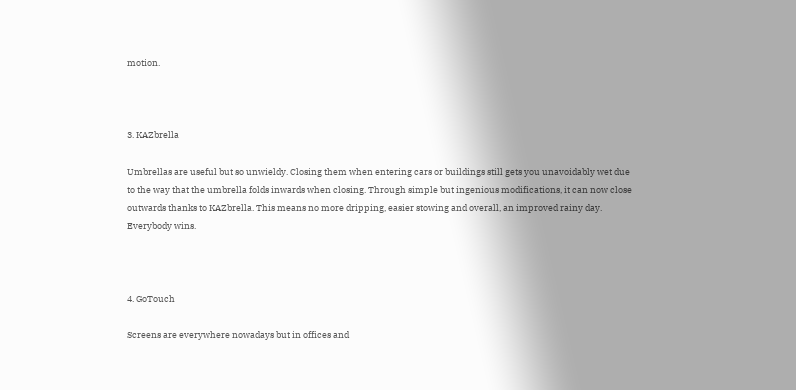motion.



3. KAZbrella

Umbrellas are useful but so unwieldy. Closing them when entering cars or buildings still gets you unavoidably wet due to the way that the umbrella folds inwards when closing. Through simple but ingenious modifications, it can now close outwards thanks to KAZbrella. This means no more dripping, easier stowing and overall, an improved rainy day. Everybody wins.



4. GoTouch

Screens are everywhere nowadays but in offices and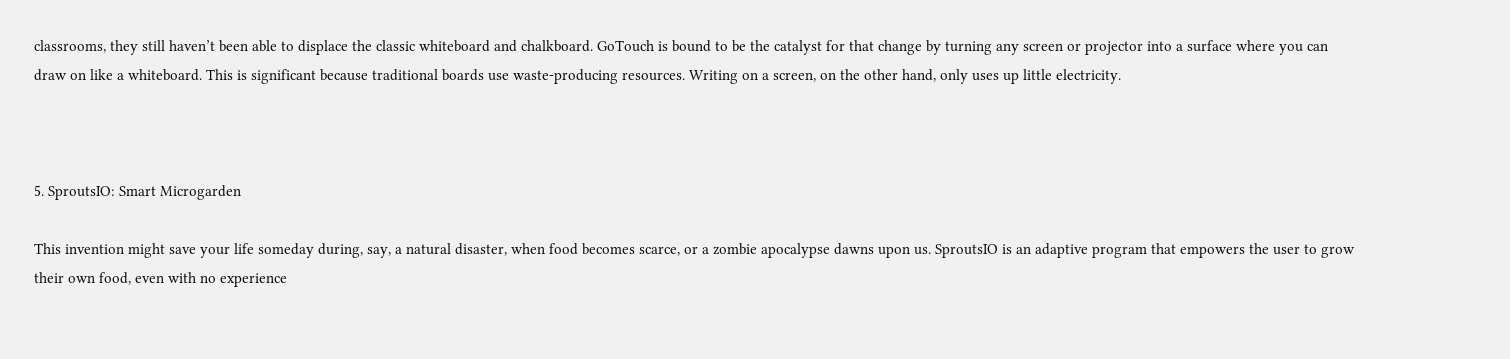classrooms, they still haven’t been able to displace the classic whiteboard and chalkboard. GoTouch is bound to be the catalyst for that change by turning any screen or projector into a surface where you can draw on like a whiteboard. This is significant because traditional boards use waste-producing resources. Writing on a screen, on the other hand, only uses up little electricity.



5. SproutsIO: Smart Microgarden

This invention might save your life someday during, say, a natural disaster, when food becomes scarce, or a zombie apocalypse dawns upon us. SproutsIO is an adaptive program that empowers the user to grow their own food, even with no experience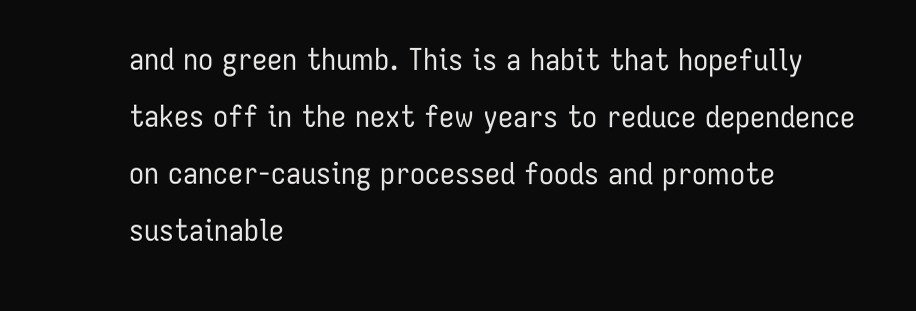and no green thumb. This is a habit that hopefully takes off in the next few years to reduce dependence on cancer-causing processed foods and promote sustainable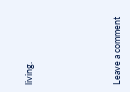living.







Leave a comment